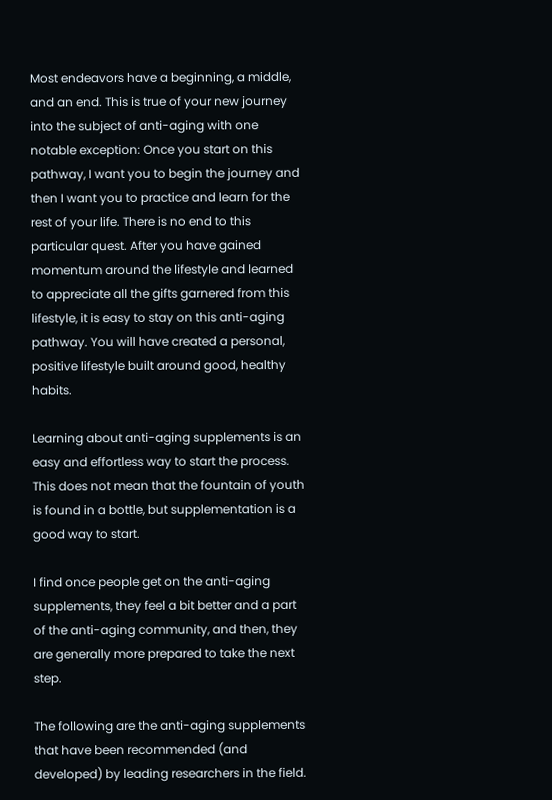Most endeavors have a beginning, a middle, and an end. This is true of your new journey into the subject of anti-aging with one notable exception: Once you start on this pathway, I want you to begin the journey and then I want you to practice and learn for the rest of your life. There is no end to this particular quest. After you have gained momentum around the lifestyle and learned to appreciate all the gifts garnered from this lifestyle, it is easy to stay on this anti-aging pathway. You will have created a personal, positive lifestyle built around good, healthy habits.

Learning about anti-aging supplements is an easy and effortless way to start the process. This does not mean that the fountain of youth is found in a bottle, but supplementation is a good way to start.

I find once people get on the anti-aging supplements, they feel a bit better and a part of the anti-aging community, and then, they are generally more prepared to take the next step.

The following are the anti-aging supplements that have been recommended (and developed) by leading researchers in the field.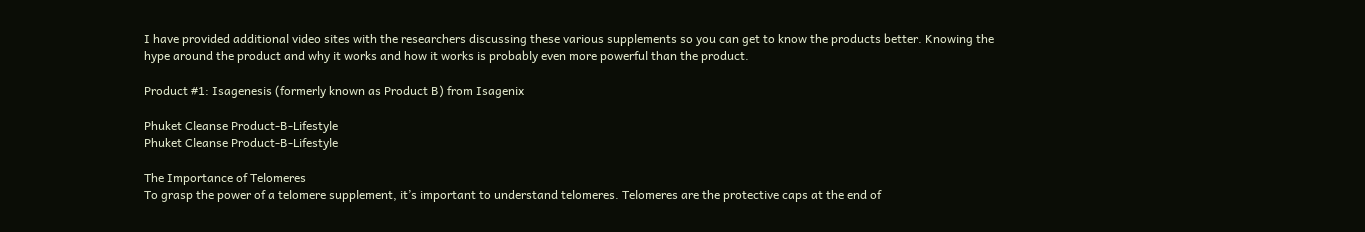I have provided additional video sites with the researchers discussing these various supplements so you can get to know the products better. Knowing the hype around the product and why it works and how it works is probably even more powerful than the product.

Product #1: Isagenesis (formerly known as Product B) from Isagenix

Phuket Cleanse Product-B-Lifestyle
Phuket Cleanse Product-B-Lifestyle

The Importance of Telomeres
To grasp the power of a telomere supplement, it’s important to understand telomeres. Telomeres are the protective caps at the end of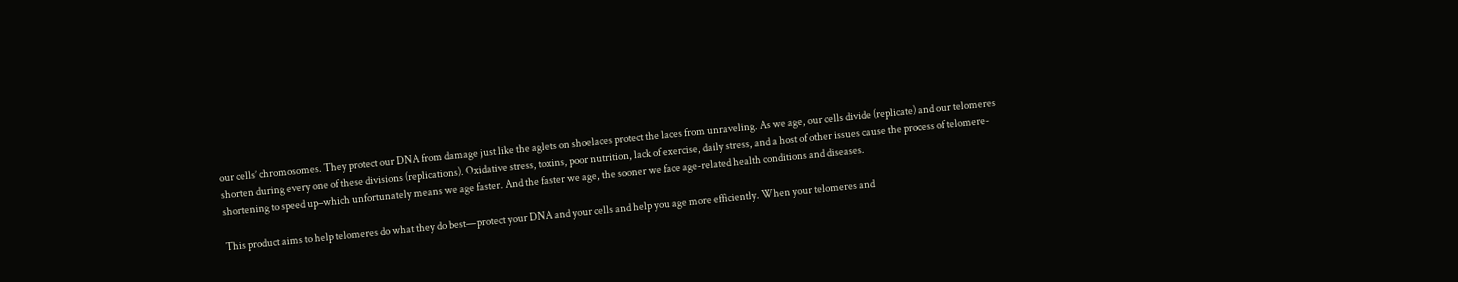our cells’ chromosomes. They protect our DNA from damage just like the aglets on shoelaces protect the laces from unraveling. As we age, our cells divide (replicate) and our telomeres shorten during every one of these divisions (replications). Oxidative stress, toxins, poor nutrition, lack of exercise, daily stress, and a host of other issues cause the process of telomere-shortening to speed up–which unfortunately means we age faster. And the faster we age, the sooner we face age-related health conditions and diseases.

This product aims to help telomeres do what they do best—protect your DNA and your cells and help you age more efficiently. When your telomeres and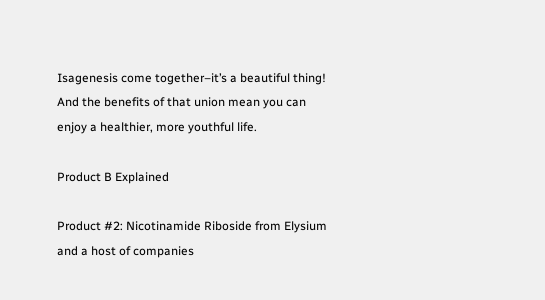Isagenesis come together–it’s a beautiful thing! And the benefits of that union mean you can enjoy a healthier, more youthful life.

Product B Explained

Product #2: Nicotinamide Riboside from Elysium and a host of companies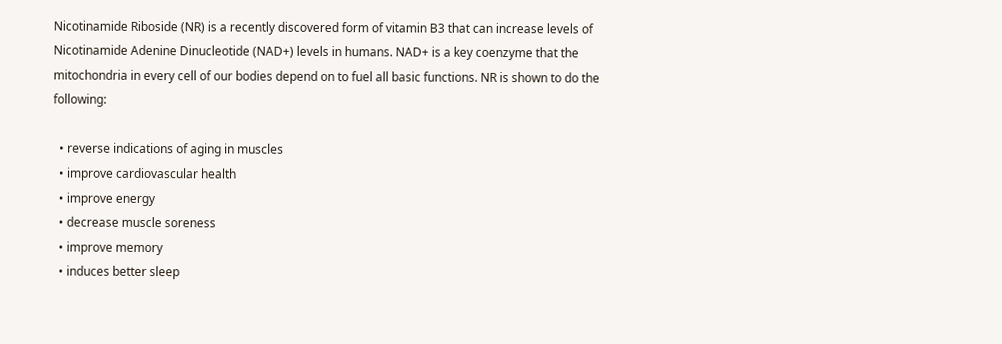Nicotinamide Riboside (NR) is a recently discovered form of vitamin B3 that can increase levels of Nicotinamide Adenine Dinucleotide (NAD+) levels in humans. NAD+ is a key coenzyme that the mitochondria in every cell of our bodies depend on to fuel all basic functions. NR is shown to do the following:

  • reverse indications of aging in muscles
  • improve cardiovascular health
  • improve energy
  • decrease muscle soreness
  • improve memory
  • induces better sleep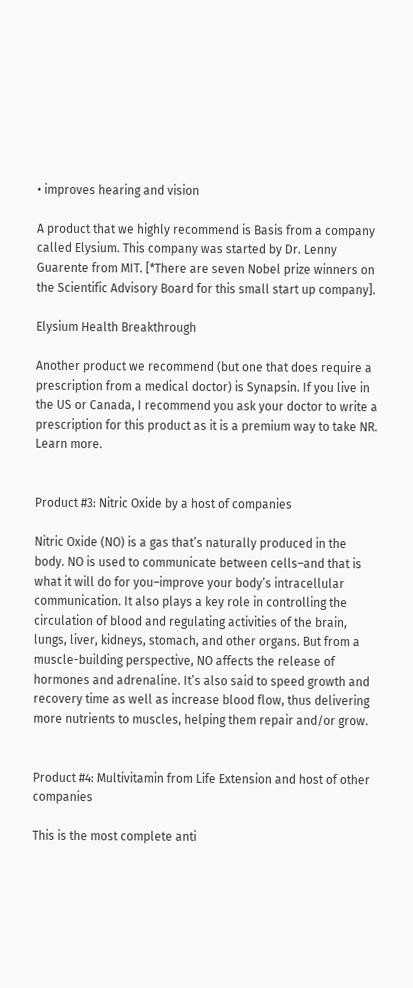• improves hearing and vision

A product that we highly recommend is Basis from a company called Elysium. This company was started by Dr. Lenny Guarente from MIT. [*There are seven Nobel prize winners on the Scientific Advisory Board for this small start up company].

Elysium Health Breakthrough

Another product we recommend (but one that does require a prescription from a medical doctor) is Synapsin. If you live in the US or Canada, I recommend you ask your doctor to write a prescription for this product as it is a premium way to take NR. Learn more.


Product #3: Nitric Oxide by a host of companies

Nitric Oxide (NO) is a gas that’s naturally produced in the body. NO is used to communicate between cells–and that is what it will do for you–improve your body’s intracellular communication. It also plays a key role in controlling the circulation of blood and regulating activities of the brain, lungs, liver, kidneys, stomach, and other organs. But from a muscle-building perspective, NO affects the release of hormones and adrenaline. It’s also said to speed growth and recovery time as well as increase blood flow, thus delivering more nutrients to muscles, helping them repair and/or grow.


Product #4: Multivitamin from Life Extension and host of other companies

This is the most complete anti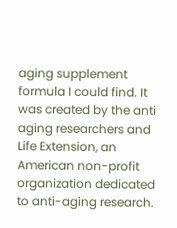aging supplement formula I could find. It was created by the anti aging researchers and Life Extension, an American non-profit organization dedicated to anti-aging research.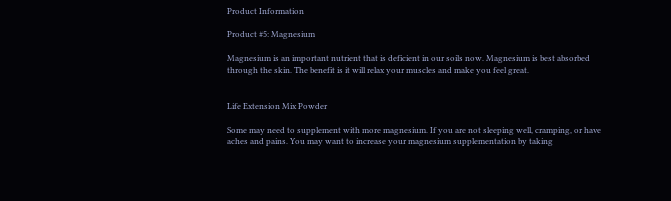Product Information

Product #5: Magnesium

Magnesium is an important nutrient that is deficient in our soils now. Magnesium is best absorbed through the skin. The benefit is it will relax your muscles and make you feel great.


Life Extension Mix Powder

Some may need to supplement with more magnesium. If you are not sleeping well, cramping, or have aches and pains. You may want to increase your magnesium supplementation by taking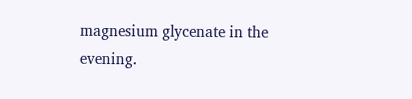magnesium glycenate in the evening.